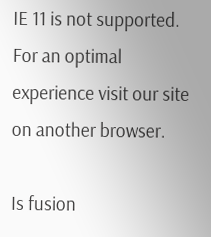IE 11 is not supported. For an optimal experience visit our site on another browser.

Is fusion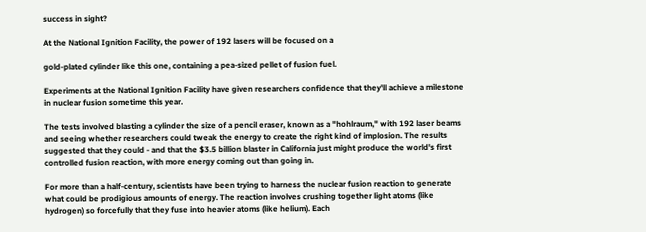success in sight?

At the National Ignition Facility, the power of 192 lasers will be focused on a

gold-plated cylinder like this one, containing a pea-sized pellet of fusion fuel.

Experiments at the National Ignition Facility have given researchers confidence that they'll achieve a milestone in nuclear fusion sometime this year.

The tests involved blasting a cylinder the size of a pencil eraser, known as a "hohlraum," with 192 laser beams and seeing whether researchers could tweak the energy to create the right kind of implosion. The results suggested that they could - and that the $3.5 billion blaster in California just might produce the world's first controlled fusion reaction, with more energy coming out than going in.

For more than a half-century, scientists have been trying to harness the nuclear fusion reaction to generate what could be prodigious amounts of energy. The reaction involves crushing together light atoms (like hydrogen) so forcefully that they fuse into heavier atoms (like helium). Each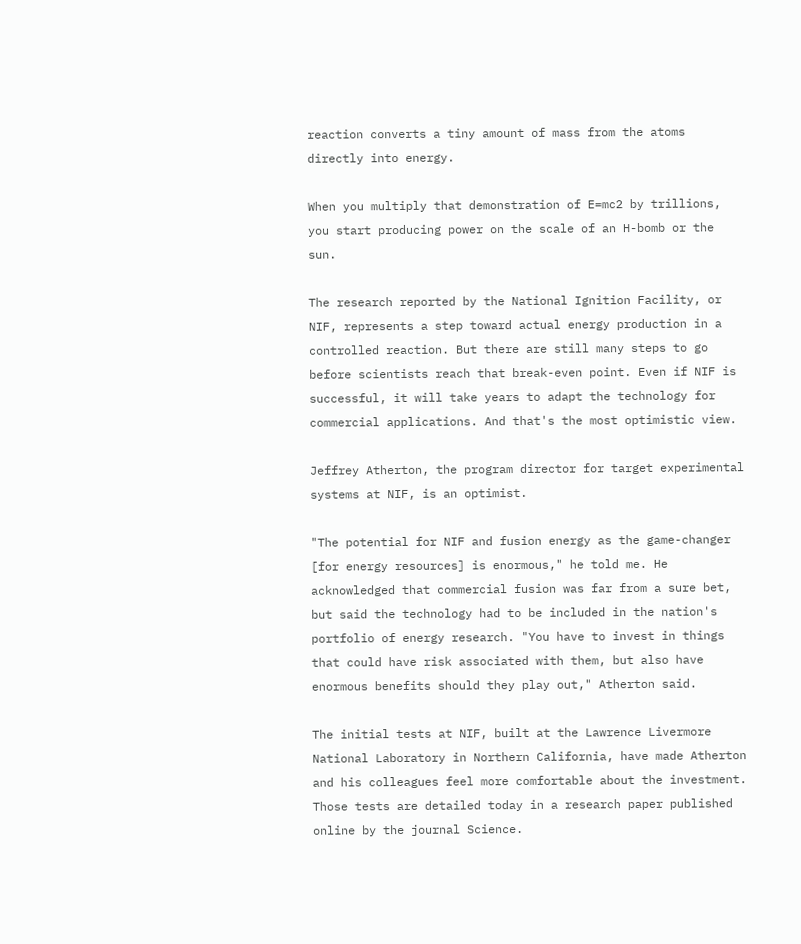reaction converts a tiny amount of mass from the atoms directly into energy.

When you multiply that demonstration of E=mc2 by trillions, you start producing power on the scale of an H-bomb or the sun.

The research reported by the National Ignition Facility, or NIF, represents a step toward actual energy production in a controlled reaction. But there are still many steps to go before scientists reach that break-even point. Even if NIF is successful, it will take years to adapt the technology for commercial applications. And that's the most optimistic view.

Jeffrey Atherton, the program director for target experimental systems at NIF, is an optimist.

"The potential for NIF and fusion energy as the game-changer [for energy resources] is enormous," he told me. He acknowledged that commercial fusion was far from a sure bet, but said the technology had to be included in the nation's portfolio of energy research. "You have to invest in things that could have risk associated with them, but also have enormous benefits should they play out," Atherton said.

The initial tests at NIF, built at the Lawrence Livermore National Laboratory in Northern California, have made Atherton and his colleagues feel more comfortable about the investment. Those tests are detailed today in a research paper published online by the journal Science.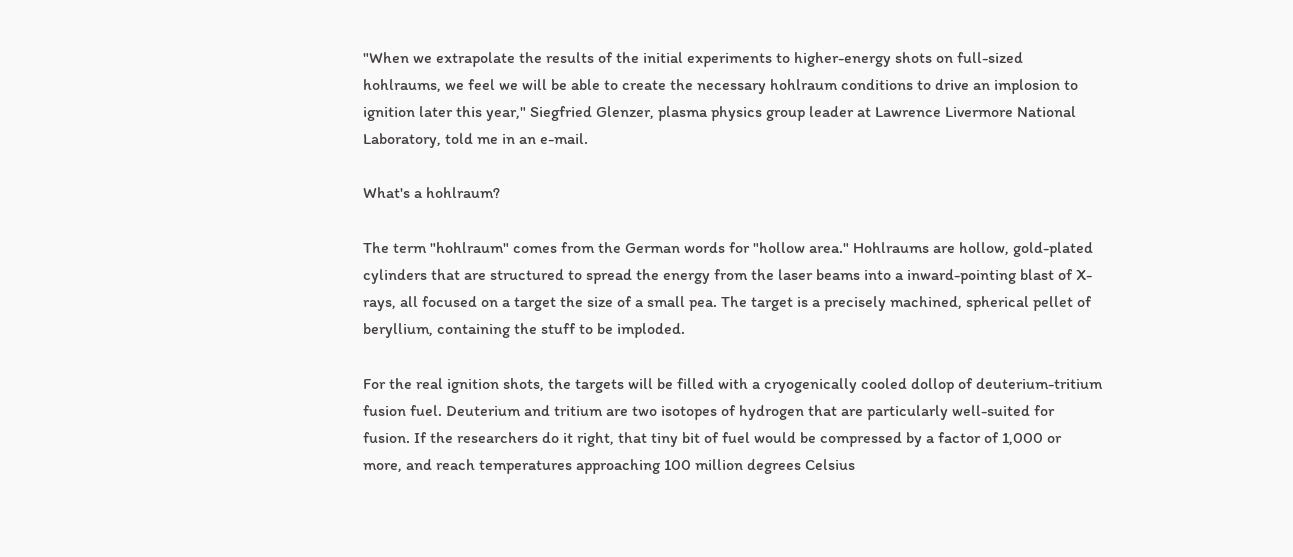"When we extrapolate the results of the initial experiments to higher-energy shots on full-sized hohlraums, we feel we will be able to create the necessary hohlraum conditions to drive an implosion to ignition later this year," Siegfried Glenzer, plasma physics group leader at Lawrence Livermore National Laboratory, told me in an e-mail.

What's a hohlraum?

The term "hohlraum" comes from the German words for "hollow area." Hohlraums are hollow, gold-plated cylinders that are structured to spread the energy from the laser beams into a inward-pointing blast of X-rays, all focused on a target the size of a small pea. The target is a precisely machined, spherical pellet of beryllium, containing the stuff to be imploded.

For the real ignition shots, the targets will be filled with a cryogenically cooled dollop of deuterium-tritium fusion fuel. Deuterium and tritium are two isotopes of hydrogen that are particularly well-suited for fusion. If the researchers do it right, that tiny bit of fuel would be compressed by a factor of 1,000 or more, and reach temperatures approaching 100 million degrees Celsius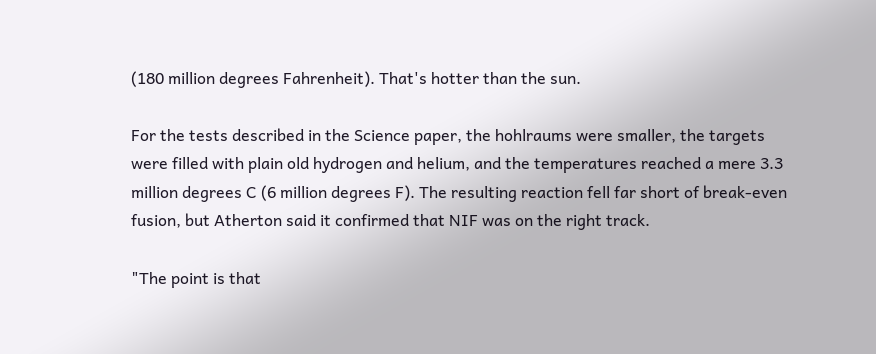(180 million degrees Fahrenheit). That's hotter than the sun.

For the tests described in the Science paper, the hohlraums were smaller, the targets were filled with plain old hydrogen and helium, and the temperatures reached a mere 3.3 million degrees C (6 million degrees F). The resulting reaction fell far short of break-even fusion, but Atherton said it confirmed that NIF was on the right track.

"The point is that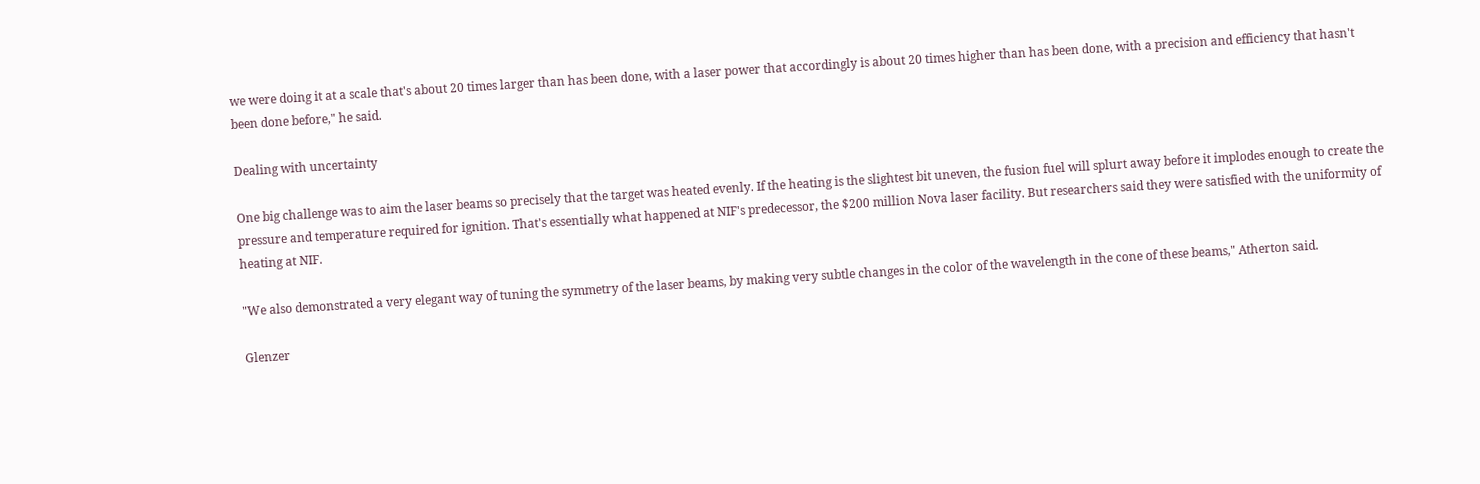we were doing it at a scale that's about 20 times larger than has been done, with a laser power that accordingly is about 20 times higher than has been done, with a precision and efficiency that hasn't been done before," he said.

Dealing with uncertainty

One big challenge was to aim the laser beams so precisely that the target was heated evenly. If the heating is the slightest bit uneven, the fusion fuel will splurt away before it implodes enough to create the pressure and temperature required for ignition. That's essentially what happened at NIF's predecessor, the $200 million Nova laser facility. But researchers said they were satisfied with the uniformity of heating at NIF.

"We also demonstrated a very elegant way of tuning the symmetry of the laser beams, by making very subtle changes in the color of the wavelength in the cone of these beams," Atherton said.

Glenzer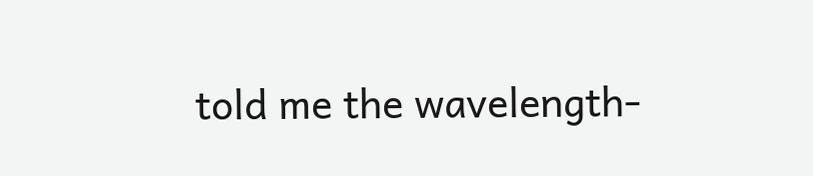told me the wavelength-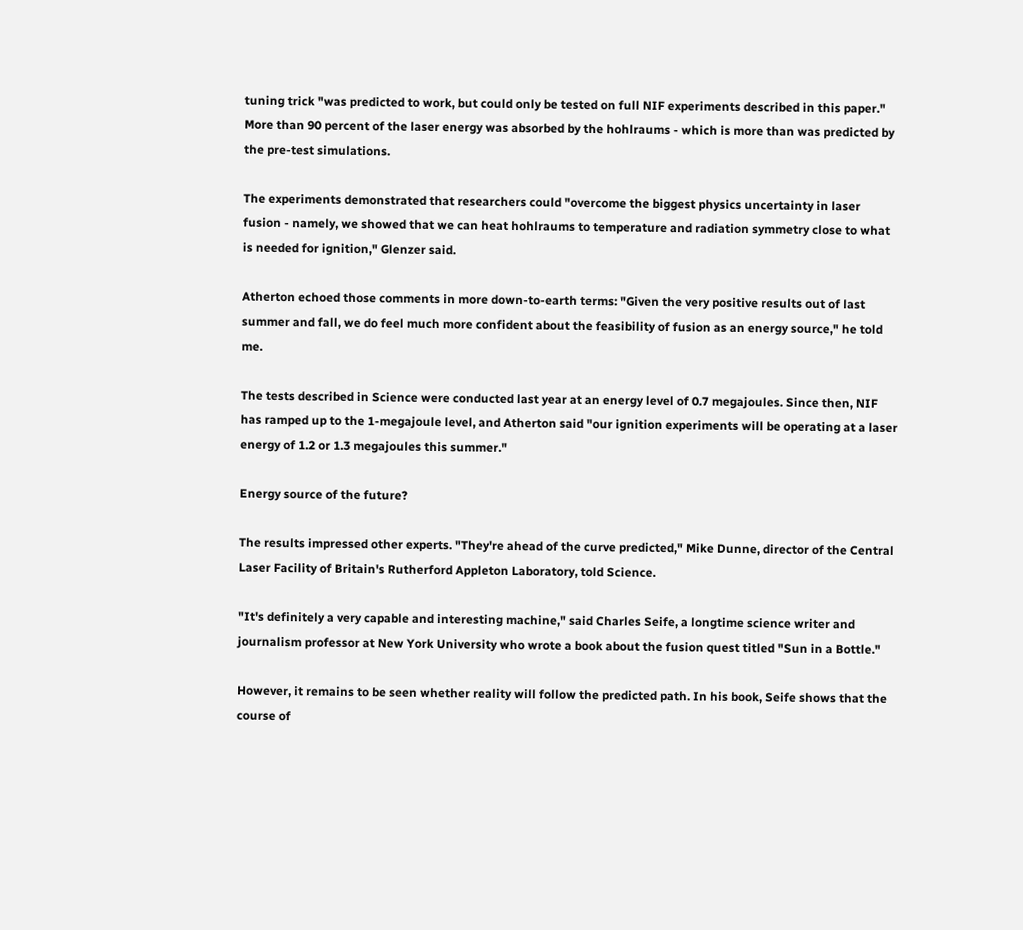tuning trick "was predicted to work, but could only be tested on full NIF experiments described in this paper." More than 90 percent of the laser energy was absorbed by the hohlraums - which is more than was predicted by the pre-test simulations.

The experiments demonstrated that researchers could "overcome the biggest physics uncertainty in laser fusion - namely, we showed that we can heat hohlraums to temperature and radiation symmetry close to what is needed for ignition," Glenzer said.

Atherton echoed those comments in more down-to-earth terms: "Given the very positive results out of last summer and fall, we do feel much more confident about the feasibility of fusion as an energy source," he told me.

The tests described in Science were conducted last year at an energy level of 0.7 megajoules. Since then, NIF has ramped up to the 1-megajoule level, and Atherton said "our ignition experiments will be operating at a laser energy of 1.2 or 1.3 megajoules this summer."

Energy source of the future?

The results impressed other experts. "They're ahead of the curve predicted," Mike Dunne, director of the Central Laser Facility of Britain's Rutherford Appleton Laboratory, told Science.

"It's definitely a very capable and interesting machine," said Charles Seife, a longtime science writer and journalism professor at New York University who wrote a book about the fusion quest titled "Sun in a Bottle."

However, it remains to be seen whether reality will follow the predicted path. In his book, Seife shows that the course of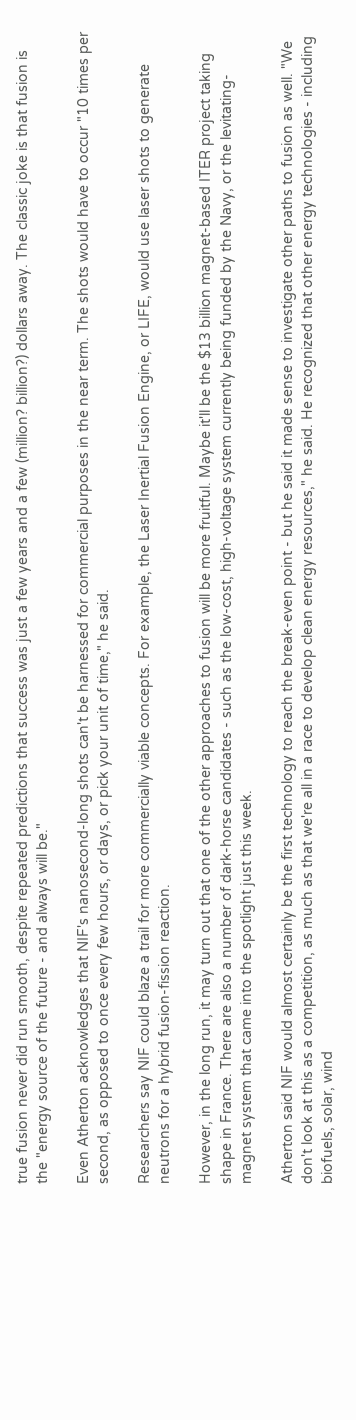true fusion never did run smooth, despite repeated predictions that success was just a few years and a few (million? billion?) dollars away. The classic joke is that fusion is the "energy source of the future - and always will be."

Even Atherton acknowledges that NIF's nanosecond-long shots can't be harnessed for commercial purposes in the near term. The shots would have to occur "10 times per second, as opposed to once every few hours, or days, or pick your unit of time," he said.

Researchers say NIF could blaze a trail for more commercially viable concepts. For example, the Laser Inertial Fusion Engine, or LIFE, would use laser shots to generate neutrons for a hybrid fusion-fission reaction.

However, in the long run, it may turn out that one of the other approaches to fusion will be more fruitful. Maybe it'll be the $13 billion magnet-based ITER project taking shape in France. There are also a number of dark-horse candidates - such as the low-cost, high-voltage system currently being funded by the Navy, or the levitating-magnet system that came into the spotlight just this week.

Atherton said NIF would almost certainly be the first technology to reach the break-even point - but he said it made sense to investigate other paths to fusion as well. "We don't look at this as a competition, as much as that we're all in a race to develop clean energy resources," he said. He recognized that other energy technologies - including biofuels, solar, wind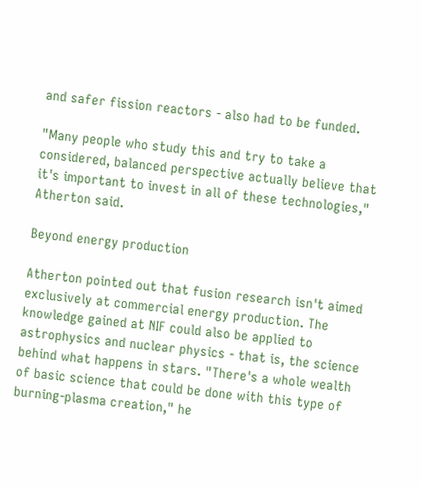and safer fission reactors - also had to be funded.

"Many people who study this and try to take a considered, balanced perspective actually believe that it's important to invest in all of these technologies," Atherton said.

Beyond energy production

Atherton pointed out that fusion research isn't aimed exclusively at commercial energy production. The knowledge gained at NIF could also be applied to astrophysics and nuclear physics - that is, the science behind what happens in stars. "There's a whole wealth of basic science that could be done with this type of burning-plasma creation," he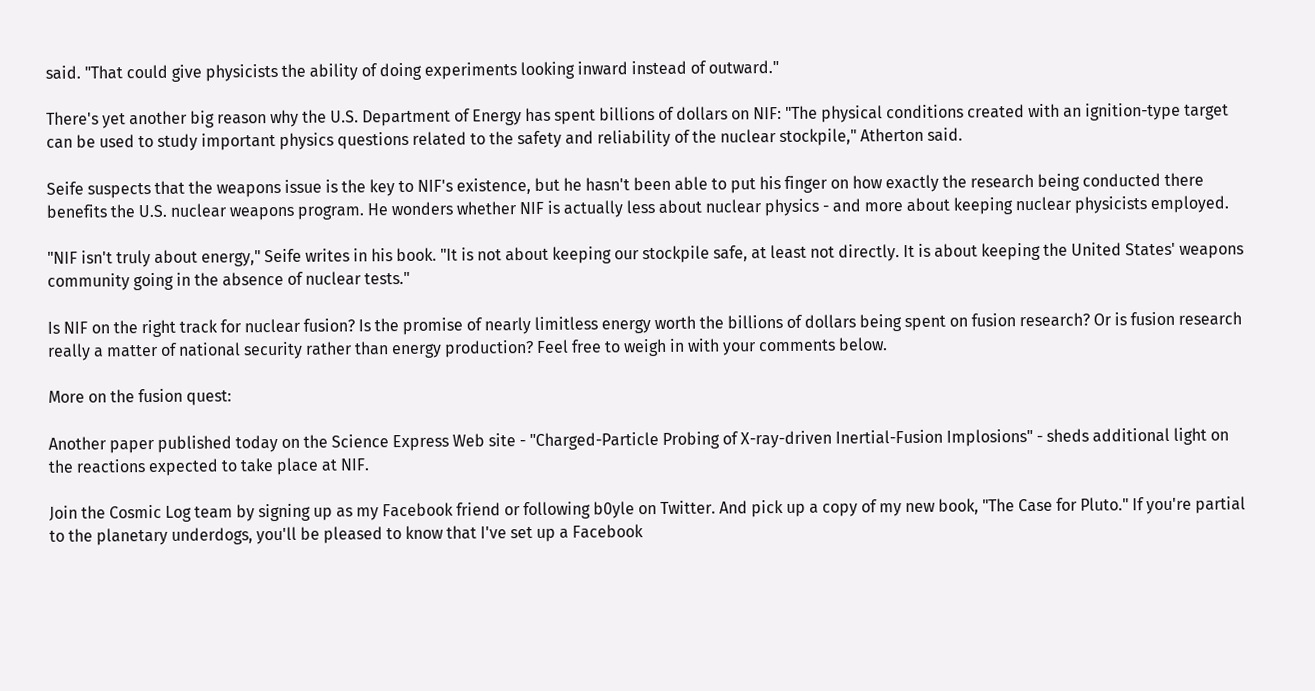said. "That could give physicists the ability of doing experiments looking inward instead of outward."

There's yet another big reason why the U.S. Department of Energy has spent billions of dollars on NIF: "The physical conditions created with an ignition-type target can be used to study important physics questions related to the safety and reliability of the nuclear stockpile," Atherton said.

Seife suspects that the weapons issue is the key to NIF's existence, but he hasn't been able to put his finger on how exactly the research being conducted there benefits the U.S. nuclear weapons program. He wonders whether NIF is actually less about nuclear physics - and more about keeping nuclear physicists employed.

"NIF isn't truly about energy," Seife writes in his book. "It is not about keeping our stockpile safe, at least not directly. It is about keeping the United States' weapons community going in the absence of nuclear tests."

Is NIF on the right track for nuclear fusion? Is the promise of nearly limitless energy worth the billions of dollars being spent on fusion research? Or is fusion research really a matter of national security rather than energy production? Feel free to weigh in with your comments below.

More on the fusion quest:

Another paper published today on the Science Express Web site - "Charged-Particle Probing of X-ray-driven Inertial-Fusion Implosions" - sheds additional light on the reactions expected to take place at NIF.

Join the Cosmic Log team by signing up as my Facebook friend or following b0yle on Twitter. And pick up a copy of my new book, "The Case for Pluto." If you're partial to the planetary underdogs, you'll be pleased to know that I've set up a Facebook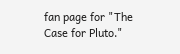fan page for "The Case for Pluto."